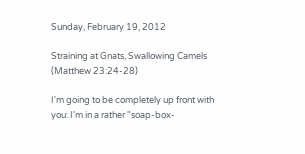Sunday, February 19, 2012

Straining at Gnats, Swallowing Camels (Matthew 23:24-28)

I'm going to be completely up front with you: I'm in a rather "soap-box-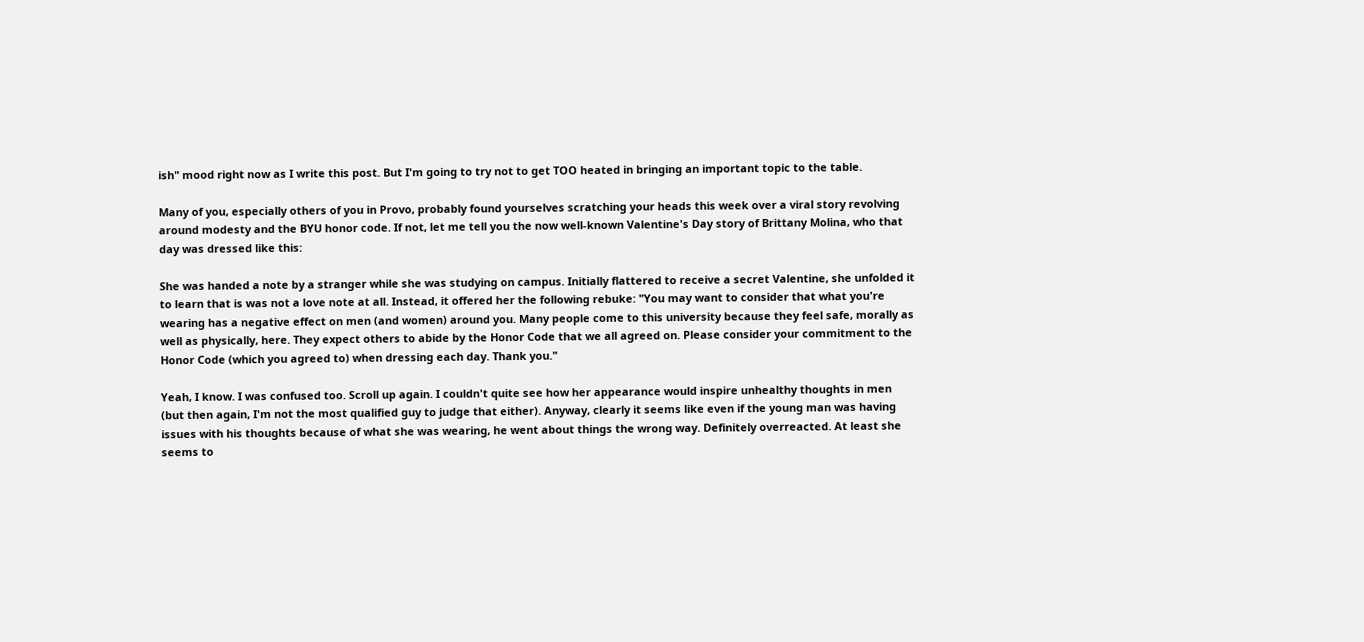ish" mood right now as I write this post. But I'm going to try not to get TOO heated in bringing an important topic to the table.

Many of you, especially others of you in Provo, probably found yourselves scratching your heads this week over a viral story revolving around modesty and the BYU honor code. If not, let me tell you the now well-known Valentine's Day story of Brittany Molina, who that day was dressed like this:

She was handed a note by a stranger while she was studying on campus. Initially flattered to receive a secret Valentine, she unfolded it to learn that is was not a love note at all. Instead, it offered her the following rebuke: "You may want to consider that what you're wearing has a negative effect on men (and women) around you. Many people come to this university because they feel safe, morally as well as physically, here. They expect others to abide by the Honor Code that we all agreed on. Please consider your commitment to the Honor Code (which you agreed to) when dressing each day. Thank you."

Yeah, I know. I was confused too. Scroll up again. I couldn't quite see how her appearance would inspire unhealthy thoughts in men (but then again, I'm not the most qualified guy to judge that either). Anyway, clearly it seems like even if the young man was having issues with his thoughts because of what she was wearing, he went about things the wrong way. Definitely overreacted. At least she seems to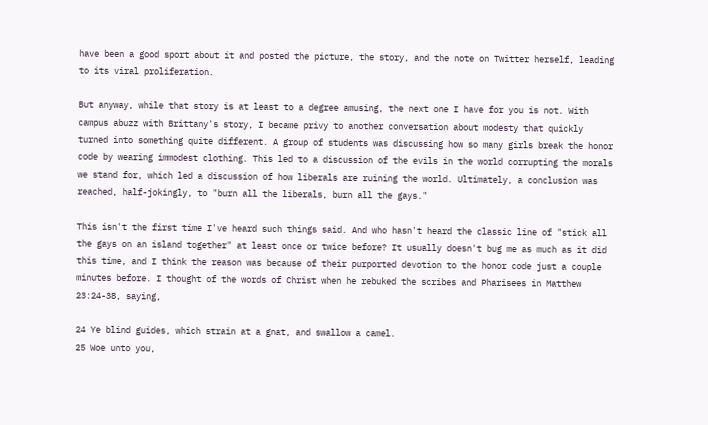have been a good sport about it and posted the picture, the story, and the note on Twitter herself, leading to its viral proliferation.

But anyway, while that story is at least to a degree amusing, the next one I have for you is not. With campus abuzz with Brittany's story, I became privy to another conversation about modesty that quickly turned into something quite different. A group of students was discussing how so many girls break the honor code by wearing immodest clothing. This led to a discussion of the evils in the world corrupting the morals we stand for, which led a discussion of how liberals are ruining the world. Ultimately, a conclusion was reached, half-jokingly, to "burn all the liberals, burn all the gays."

This isn't the first time I've heard such things said. And who hasn't heard the classic line of "stick all the gays on an island together" at least once or twice before? It usually doesn't bug me as much as it did this time, and I think the reason was because of their purported devotion to the honor code just a couple minutes before. I thought of the words of Christ when he rebuked the scribes and Pharisees in Matthew 23:24-38, saying,

24 Ye blind guides, which strain at a gnat, and swallow a camel.
25 Woe unto you,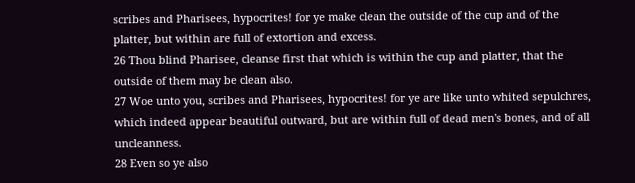scribes and Pharisees, hypocrites! for ye make clean the outside of the cup and of the platter, but within are full of extortion and excess.
26 Thou blind Pharisee, cleanse first that which is within the cup and platter, that the outside of them may be clean also.
27 Woe unto you, scribes and Pharisees, hypocrites! for ye are like unto whited sepulchres, which indeed appear beautiful outward, but are within full of dead men's bones, and of all uncleanness.
28 Even so ye also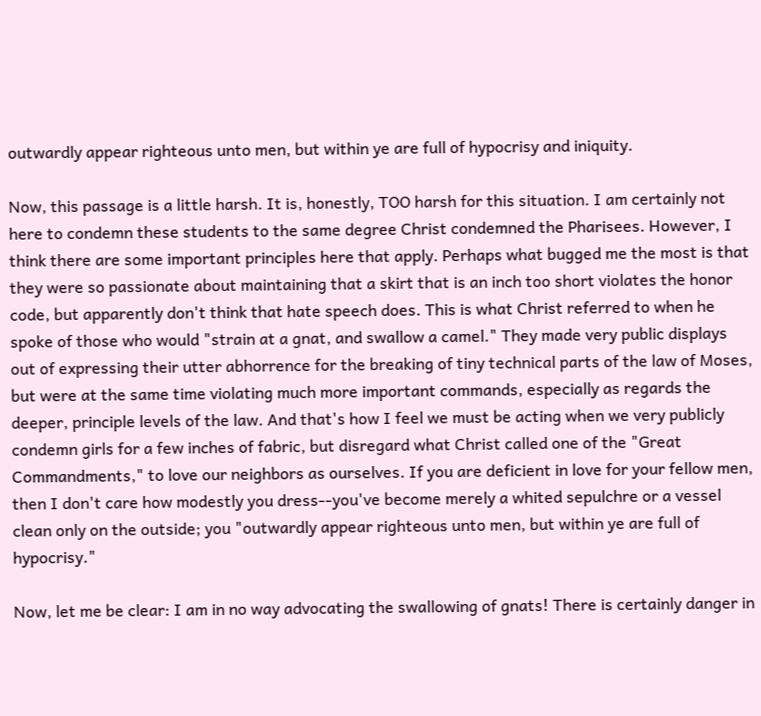outwardly appear righteous unto men, but within ye are full of hypocrisy and iniquity.

Now, this passage is a little harsh. It is, honestly, TOO harsh for this situation. I am certainly not here to condemn these students to the same degree Christ condemned the Pharisees. However, I think there are some important principles here that apply. Perhaps what bugged me the most is that they were so passionate about maintaining that a skirt that is an inch too short violates the honor code, but apparently don't think that hate speech does. This is what Christ referred to when he spoke of those who would "strain at a gnat, and swallow a camel." They made very public displays out of expressing their utter abhorrence for the breaking of tiny technical parts of the law of Moses, but were at the same time violating much more important commands, especially as regards the deeper, principle levels of the law. And that's how I feel we must be acting when we very publicly condemn girls for a few inches of fabric, but disregard what Christ called one of the "Great Commandments," to love our neighbors as ourselves. If you are deficient in love for your fellow men, then I don't care how modestly you dress--you've become merely a whited sepulchre or a vessel clean only on the outside; you "outwardly appear righteous unto men, but within ye are full of hypocrisy."

Now, let me be clear: I am in no way advocating the swallowing of gnats! There is certainly danger in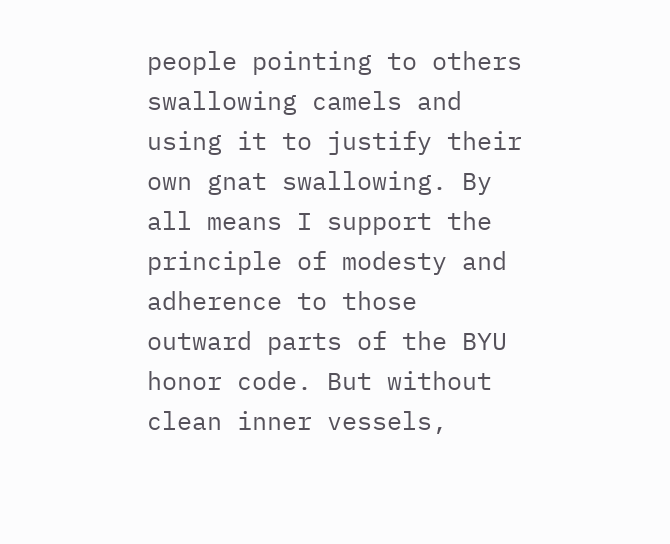people pointing to others swallowing camels and using it to justify their own gnat swallowing. By all means I support the principle of modesty and adherence to those outward parts of the BYU honor code. But without clean inner vessels,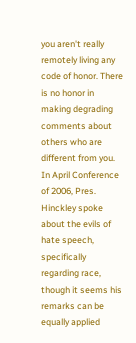you aren't really remotely living any code of honor. There is no honor in making degrading comments about others who are different from you. In April Conference of 2006, Pres. Hinckley spoke about the evils of hate speech, specifically regarding race, though it seems his remarks can be equally applied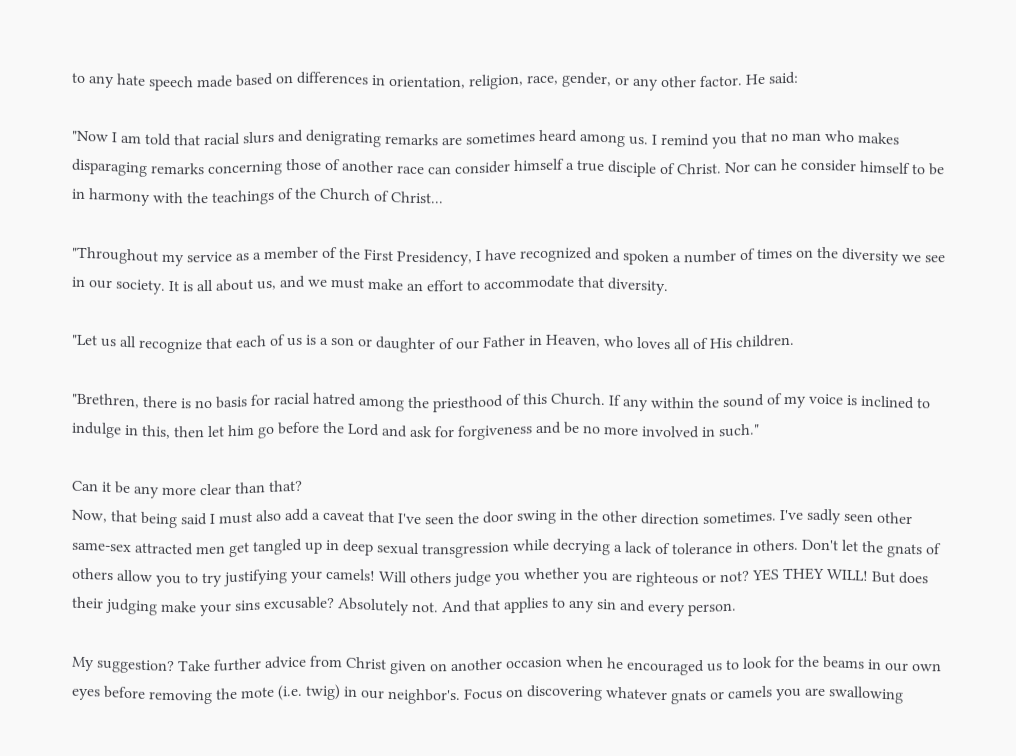to any hate speech made based on differences in orientation, religion, race, gender, or any other factor. He said:

"Now I am told that racial slurs and denigrating remarks are sometimes heard among us. I remind you that no man who makes disparaging remarks concerning those of another race can consider himself a true disciple of Christ. Nor can he consider himself to be in harmony with the teachings of the Church of Christ...

"Throughout my service as a member of the First Presidency, I have recognized and spoken a number of times on the diversity we see in our society. It is all about us, and we must make an effort to accommodate that diversity.

"Let us all recognize that each of us is a son or daughter of our Father in Heaven, who loves all of His children.

"Brethren, there is no basis for racial hatred among the priesthood of this Church. If any within the sound of my voice is inclined to indulge in this, then let him go before the Lord and ask for forgiveness and be no more involved in such."

Can it be any more clear than that?
Now, that being said I must also add a caveat that I've seen the door swing in the other direction sometimes. I've sadly seen other same-sex attracted men get tangled up in deep sexual transgression while decrying a lack of tolerance in others. Don't let the gnats of others allow you to try justifying your camels! Will others judge you whether you are righteous or not? YES THEY WILL! But does their judging make your sins excusable? Absolutely not. And that applies to any sin and every person.

My suggestion? Take further advice from Christ given on another occasion when he encouraged us to look for the beams in our own eyes before removing the mote (i.e. twig) in our neighbor's. Focus on discovering whatever gnats or camels you are swallowing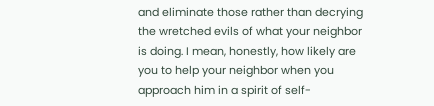and eliminate those rather than decrying the wretched evils of what your neighbor is doing. I mean, honestly, how likely are you to help your neighbor when you approach him in a spirit of self-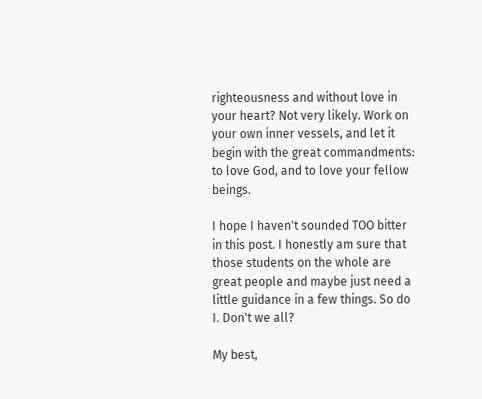righteousness and without love in your heart? Not very likely. Work on your own inner vessels, and let it begin with the great commandments: to love God, and to love your fellow beings.

I hope I haven't sounded TOO bitter in this post. I honestly am sure that those students on the whole are great people and maybe just need a little guidance in a few things. So do I. Don't we all?

My best,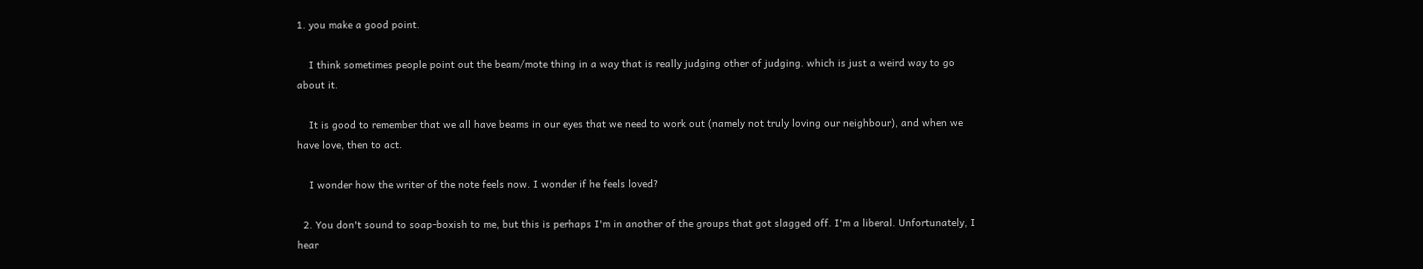1. you make a good point.

    I think sometimes people point out the beam/mote thing in a way that is really judging other of judging. which is just a weird way to go about it.

    It is good to remember that we all have beams in our eyes that we need to work out (namely not truly loving our neighbour), and when we have love, then to act.

    I wonder how the writer of the note feels now. I wonder if he feels loved?

  2. You don't sound to soap-boxish to me, but this is perhaps I'm in another of the groups that got slagged off. I'm a liberal. Unfortunately, I hear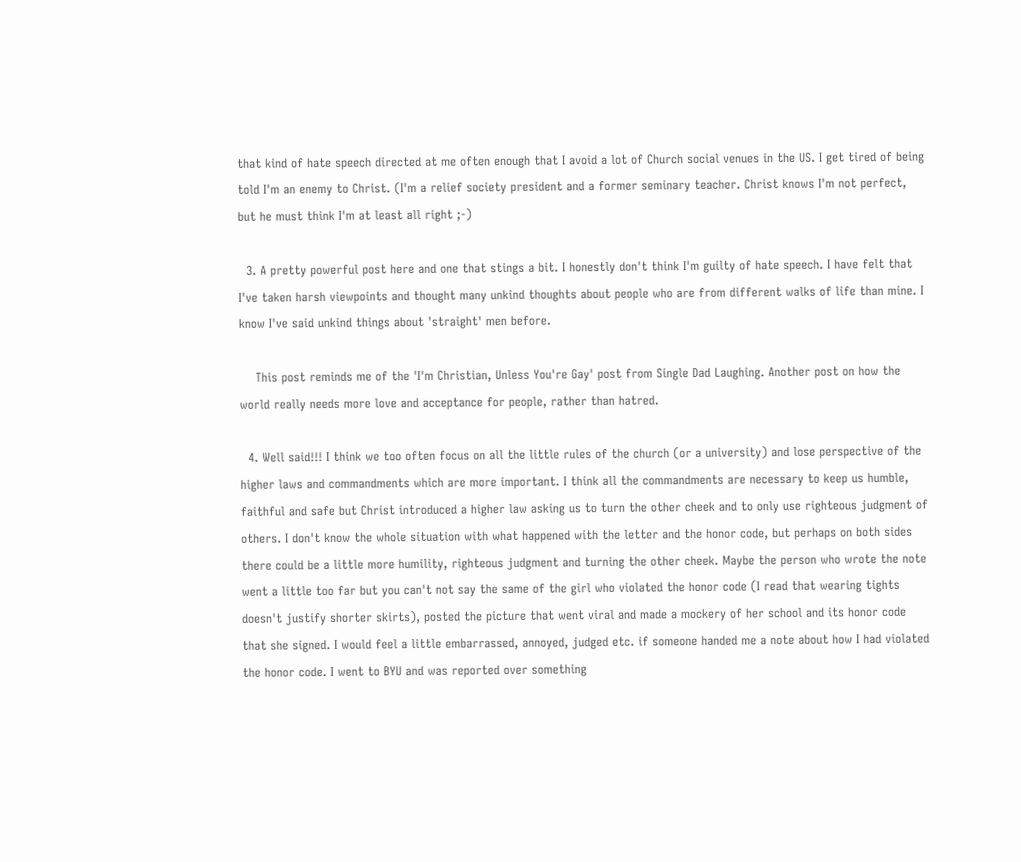that kind of hate speech directed at me often enough that I avoid a lot of Church social venues in the US. I get tired of being told I'm an enemy to Christ. (I'm a relief society president and a former seminary teacher. Christ knows I'm not perfect, but he must think I'm at least all right ;-)

  3. A pretty powerful post here and one that stings a bit. I honestly don't think I'm guilty of hate speech. I have felt that I've taken harsh viewpoints and thought many unkind thoughts about people who are from different walks of life than mine. I know I've said unkind things about 'straight' men before.

    This post reminds me of the 'I'm Christian, Unless You're Gay' post from Single Dad Laughing. Another post on how the world really needs more love and acceptance for people, rather than hatred.

  4. Well said!!! I think we too often focus on all the little rules of the church (or a university) and lose perspective of the higher laws and commandments which are more important. I think all the commandments are necessary to keep us humble, faithful and safe but Christ introduced a higher law asking us to turn the other cheek and to only use righteous judgment of others. I don't know the whole situation with what happened with the letter and the honor code, but perhaps on both sides there could be a little more humility, righteous judgment and turning the other cheek. Maybe the person who wrote the note went a little too far but you can't not say the same of the girl who violated the honor code (I read that wearing tights doesn't justify shorter skirts), posted the picture that went viral and made a mockery of her school and its honor code that she signed. I would feel a little embarrassed, annoyed, judged etc. if someone handed me a note about how I had violated the honor code. I went to BYU and was reported over something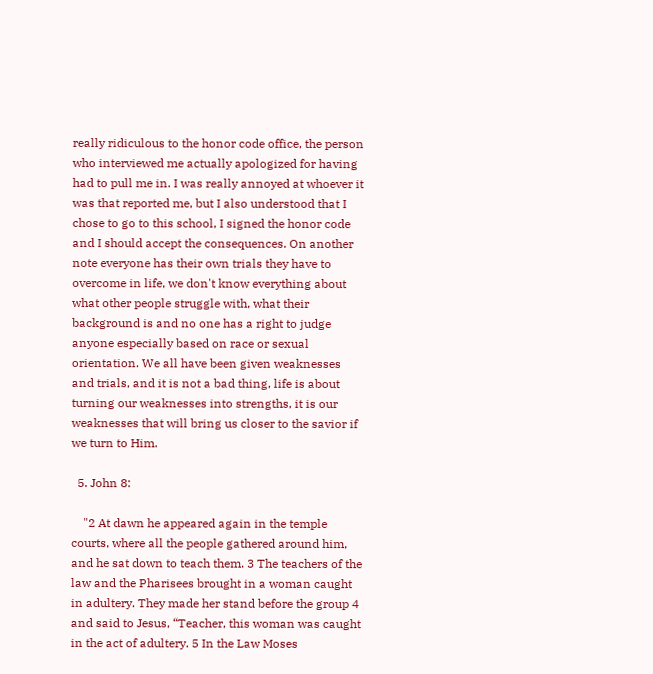really ridiculous to the honor code office, the person who interviewed me actually apologized for having had to pull me in. I was really annoyed at whoever it was that reported me, but I also understood that I chose to go to this school, I signed the honor code and I should accept the consequences. On another note everyone has their own trials they have to overcome in life, we don't know everything about what other people struggle with, what their background is and no one has a right to judge anyone especially based on race or sexual orientation. We all have been given weaknesses and trials, and it is not a bad thing, life is about turning our weaknesses into strengths, it is our weaknesses that will bring us closer to the savior if we turn to Him.

  5. John 8:

    "2 At dawn he appeared again in the temple courts, where all the people gathered around him, and he sat down to teach them. 3 The teachers of the law and the Pharisees brought in a woman caught in adultery. They made her stand before the group 4 and said to Jesus, “Teacher, this woman was caught in the act of adultery. 5 In the Law Moses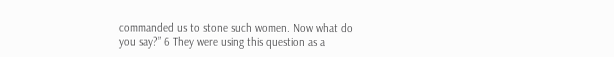commanded us to stone such women. Now what do you say?” 6 They were using this question as a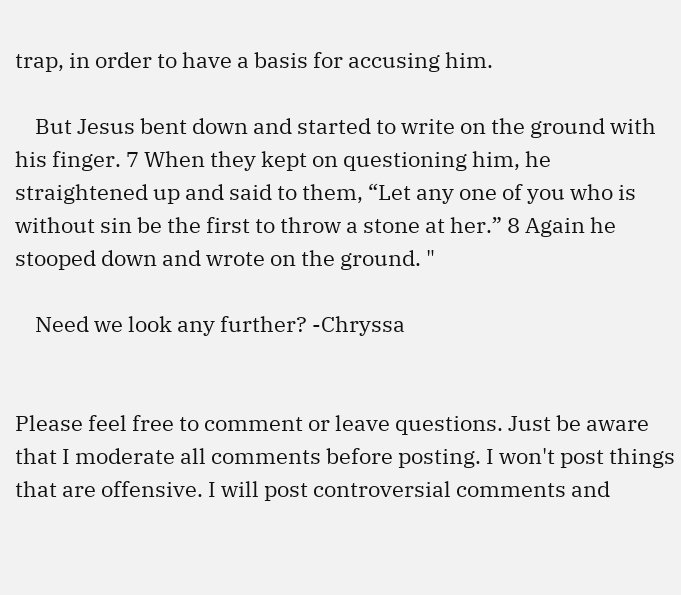trap, in order to have a basis for accusing him.

    But Jesus bent down and started to write on the ground with his finger. 7 When they kept on questioning him, he straightened up and said to them, “Let any one of you who is without sin be the first to throw a stone at her.” 8 Again he stooped down and wrote on the ground. "

    Need we look any further? -Chryssa


Please feel free to comment or leave questions. Just be aware that I moderate all comments before posting. I won't post things that are offensive. I will post controversial comments and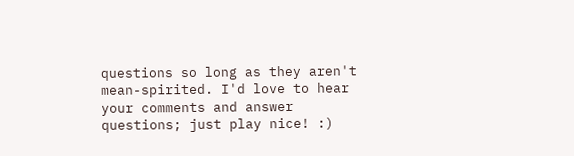questions so long as they aren't mean-spirited. I'd love to hear your comments and answer questions; just play nice! :)